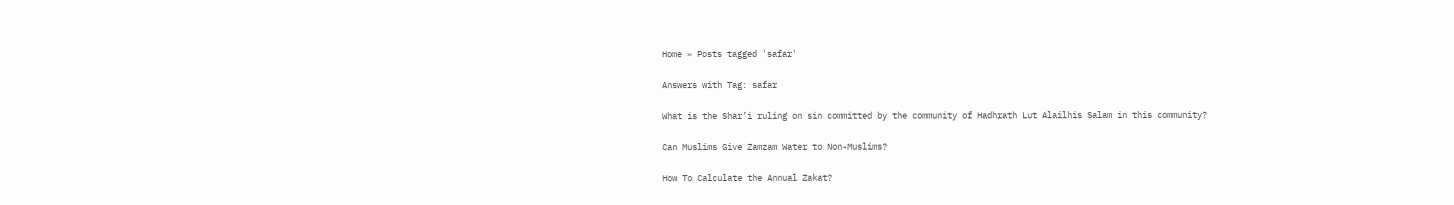Home » Posts tagged 'safar'

Answers with Tag: safar

What is the Shar’i ruling on sin committed by the community of Hadhrath Lut Alailhis Salam in this community?

Can Muslims Give Zamzam Water to Non-Muslims?

How To Calculate the Annual Zakat?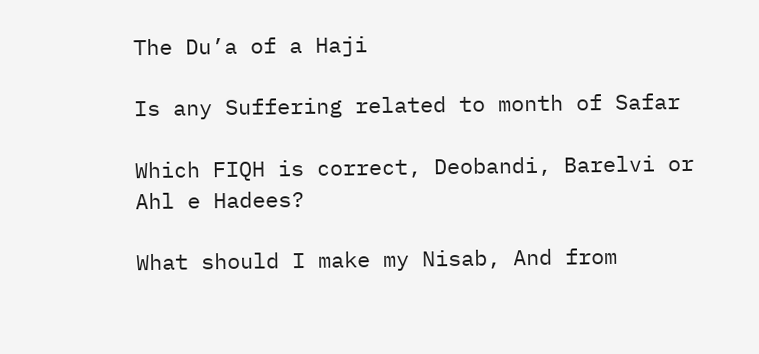The Du’a of a Haji

Is any Suffering related to month of Safar

Which FIQH is correct, Deobandi, Barelvi or Ahl e Hadees?

What should I make my Nisab, And from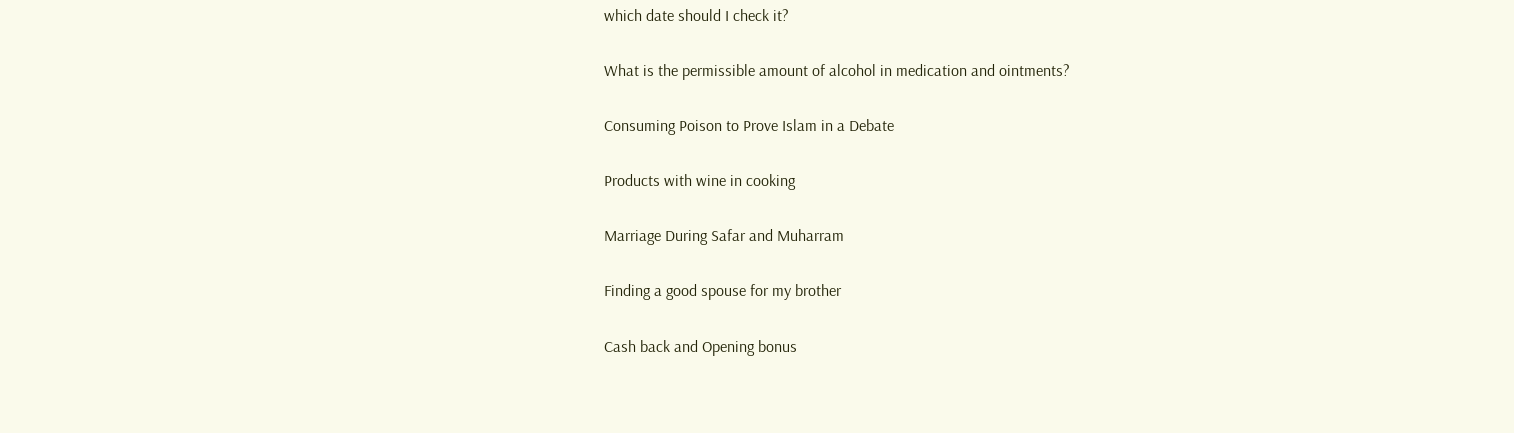which date should I check it?

What is the permissible amount of alcohol in medication and ointments?

Consuming Poison to Prove Islam in a Debate

Products with wine in cooking

Marriage During Safar and Muharram

Finding a good spouse for my brother

Cash back and Opening bonus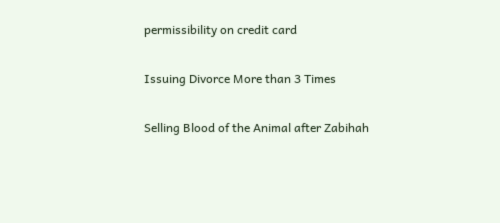permissibility on credit card

Issuing Divorce More than 3 Times

Selling Blood of the Animal after Zabihah